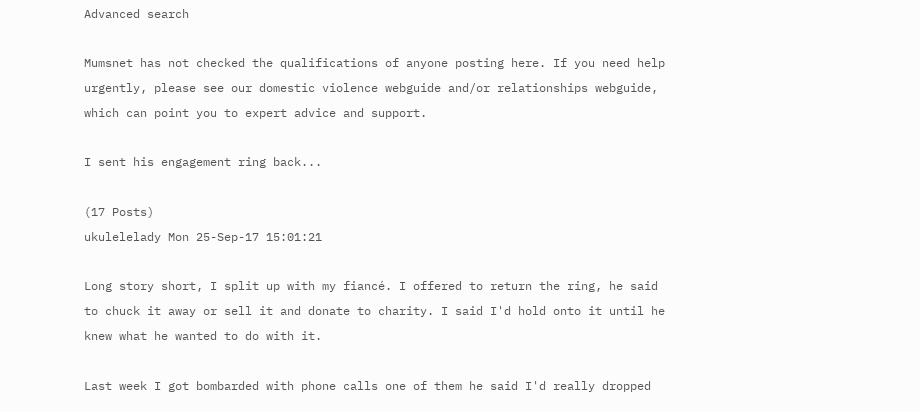Advanced search

Mumsnet has not checked the qualifications of anyone posting here. If you need help urgently, please see our domestic violence webguide and/or relationships webguide, which can point you to expert advice and support.

I sent his engagement ring back...

(17 Posts)
ukulelelady Mon 25-Sep-17 15:01:21

Long story short, I split up with my fiancé. I offered to return the ring, he said to chuck it away or sell it and donate to charity. I said I'd hold onto it until he knew what he wanted to do with it.

Last week I got bombarded with phone calls one of them he said I'd really dropped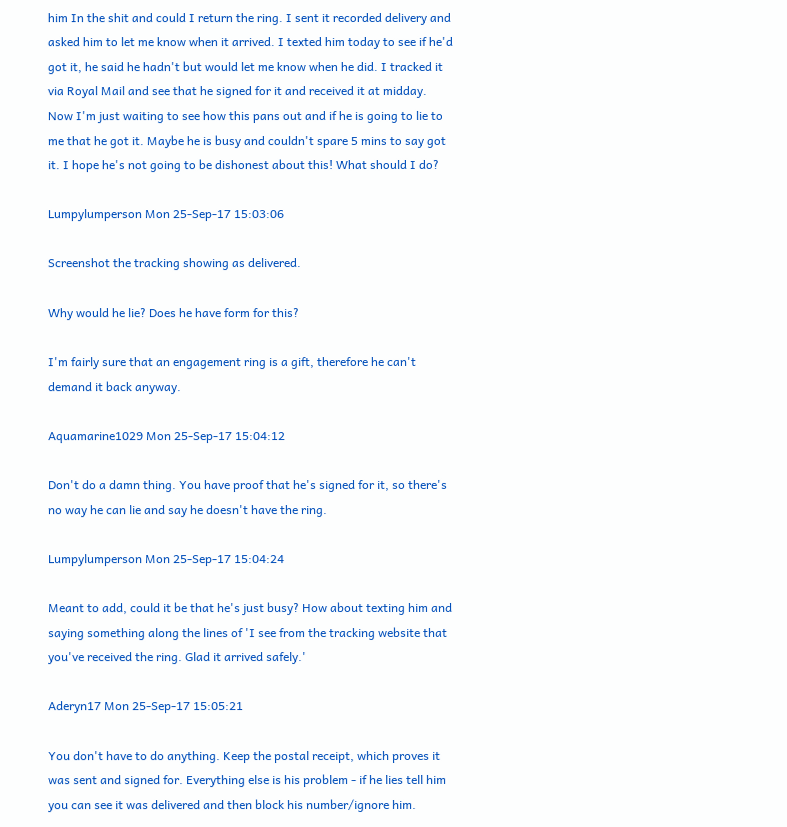him In the shit and could I return the ring. I sent it recorded delivery and asked him to let me know when it arrived. I texted him today to see if he'd got it, he said he hadn't but would let me know when he did. I tracked it via Royal Mail and see that he signed for it and received it at midday. Now I'm just waiting to see how this pans out and if he is going to lie to me that he got it. Maybe he is busy and couldn't spare 5 mins to say got it. I hope he's not going to be dishonest about this! What should I do?

Lumpylumperson Mon 25-Sep-17 15:03:06

Screenshot the tracking showing as delivered.

Why would he lie? Does he have form for this?

I'm fairly sure that an engagement ring is a gift, therefore he can't demand it back anyway.

Aquamarine1029 Mon 25-Sep-17 15:04:12

Don't do a damn thing. You have proof that he's signed for it, so there's no way he can lie and say he doesn't have the ring.

Lumpylumperson Mon 25-Sep-17 15:04:24

Meant to add, could it be that he's just busy? How about texting him and saying something along the lines of 'I see from the tracking website that you've received the ring. Glad it arrived safely.'

Aderyn17 Mon 25-Sep-17 15:05:21

You don't have to do anything. Keep the postal receipt, which proves it was sent and signed for. Everything else is his problem - if he lies tell him you can see it was delivered and then block his number/ignore him.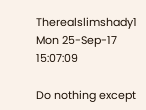Therealslimshady1 Mon 25-Sep-17 15:07:09

Do nothing except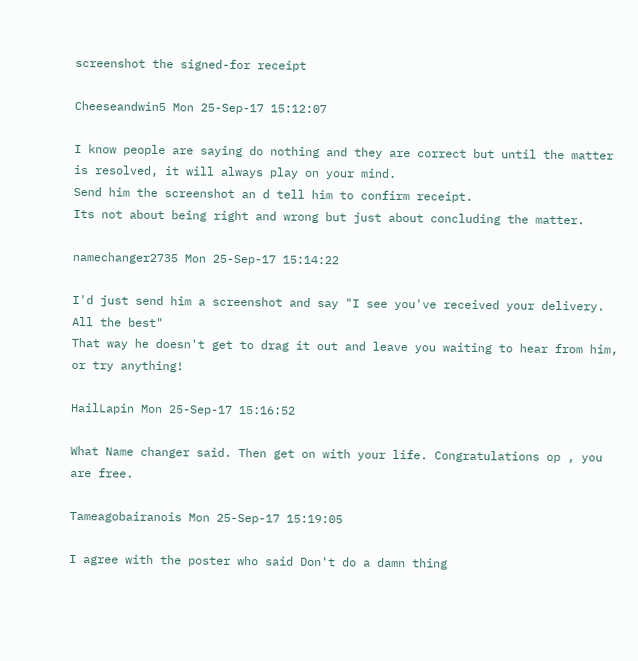screenshot the signed-for receipt

Cheeseandwin5 Mon 25-Sep-17 15:12:07

I know people are saying do nothing and they are correct but until the matter is resolved, it will always play on your mind.
Send him the screenshot an d tell him to confirm receipt.
Its not about being right and wrong but just about concluding the matter.

namechanger2735 Mon 25-Sep-17 15:14:22

I'd just send him a screenshot and say "I see you've received your delivery. All the best"
That way he doesn't get to drag it out and leave you waiting to hear from him, or try anything!

HailLapin Mon 25-Sep-17 15:16:52

What Name changer said. Then get on with your life. Congratulations op , you are free.

Tameagobairanois Mon 25-Sep-17 15:19:05

I agree with the poster who said Don't do a damn thing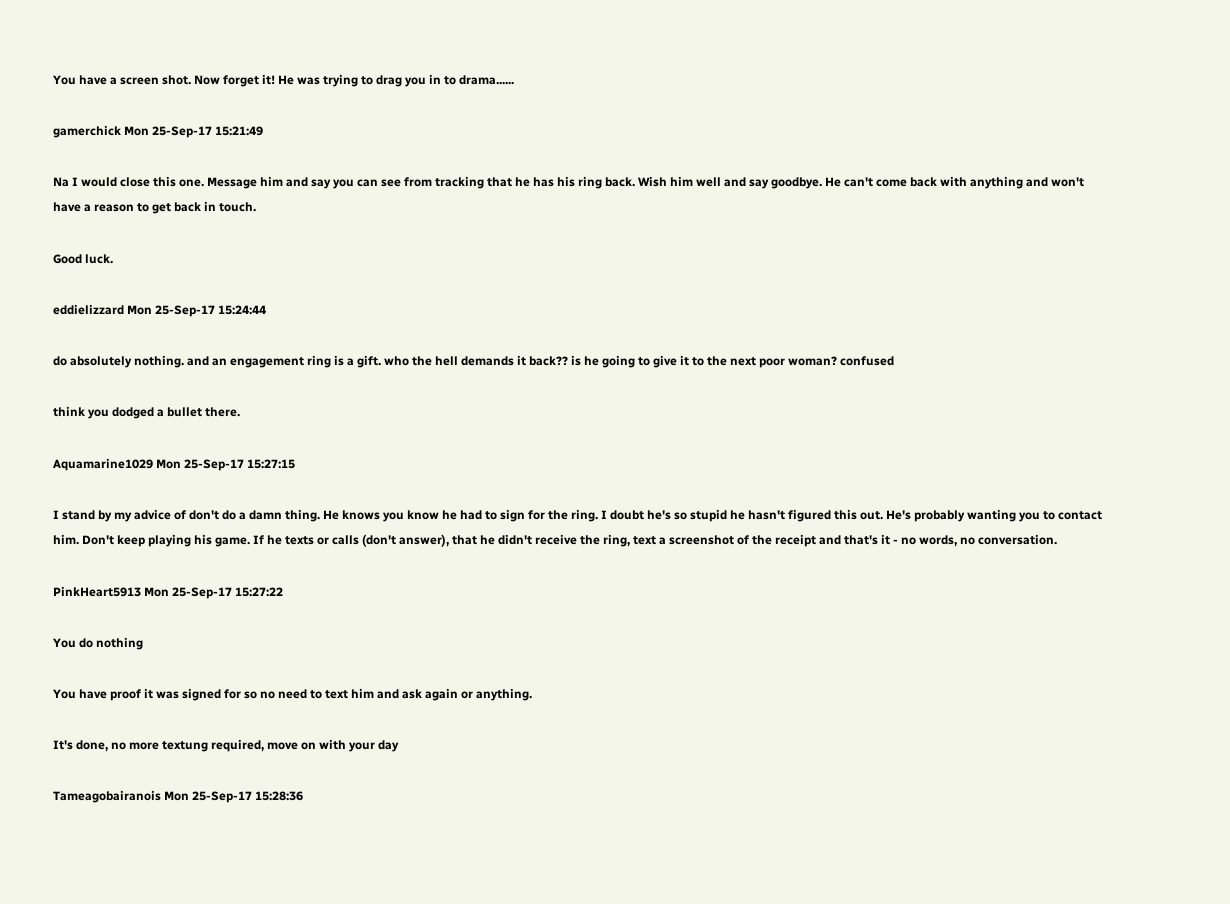You have a screen shot. Now forget it! He was trying to drag you in to drama......

gamerchick Mon 25-Sep-17 15:21:49

Na I would close this one. Message him and say you can see from tracking that he has his ring back. Wish him well and say goodbye. He can't come back with anything and won't have a reason to get back in touch.

Good luck.

eddielizzard Mon 25-Sep-17 15:24:44

do absolutely nothing. and an engagement ring is a gift. who the hell demands it back?? is he going to give it to the next poor woman? confused

think you dodged a bullet there.

Aquamarine1029 Mon 25-Sep-17 15:27:15

I stand by my advice of don't do a damn thing. He knows you know he had to sign for the ring. I doubt he's so stupid he hasn't figured this out. He's probably wanting you to contact him. Don't keep playing his game. If he texts or calls (don't answer), that he didn't receive the ring, text a screenshot of the receipt and that's it - no words, no conversation.

PinkHeart5913 Mon 25-Sep-17 15:27:22

You do nothing

You have proof it was signed for so no need to text him and ask again or anything.

It's done, no more textung required, move on with your day

Tameagobairanois Mon 25-Sep-17 15:28:36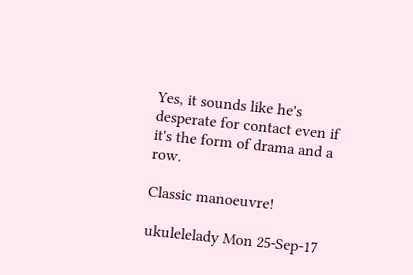Yes, it sounds like he's desperate for contact even if it's the form of drama and a row.

Classic manoeuvre!

ukulelelady Mon 25-Sep-17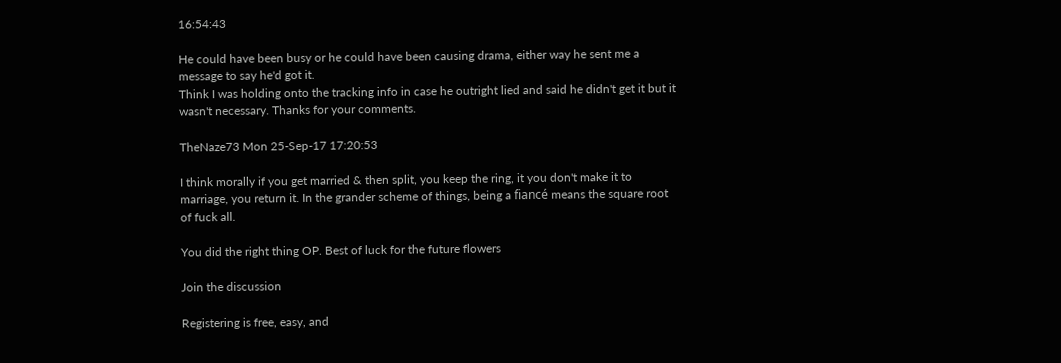16:54:43

He could have been busy or he could have been causing drama, either way he sent me a message to say he'd got it.
Think I was holding onto the tracking info in case he outright lied and said he didn't get it but it wasn't necessary. Thanks for your comments.

TheNaze73 Mon 25-Sep-17 17:20:53

I think morally if you get married & then split, you keep the ring, it you don't make it to marriage, you return it. In the grander scheme of things, being a fiancé means the square root of fuck all.

You did the right thing OP. Best of luck for the future flowers

Join the discussion

Registering is free, easy, and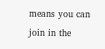means you can join in the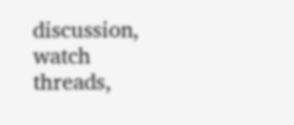discussion, watch threads,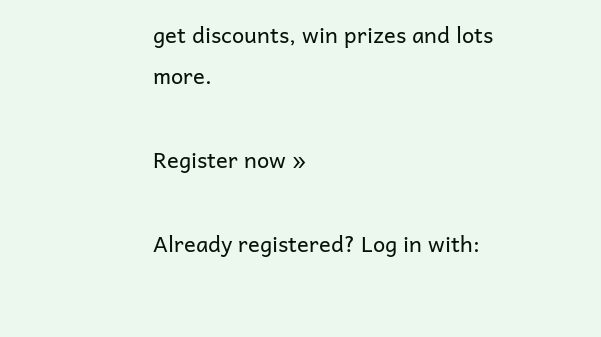get discounts, win prizes and lots more.

Register now »

Already registered? Log in with: